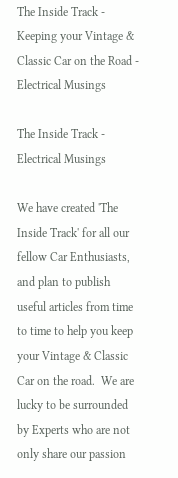The Inside Track - Keeping your Vintage & Classic Car on the Road - Electrical Musings

The Inside Track - Electrical Musings

We have created 'The Inside Track' for all our fellow Car Enthusiasts, and plan to publish useful articles from time to time to help you keep your Vintage & Classic Car on the road.  We are lucky to be surrounded by Experts who are not only share our passion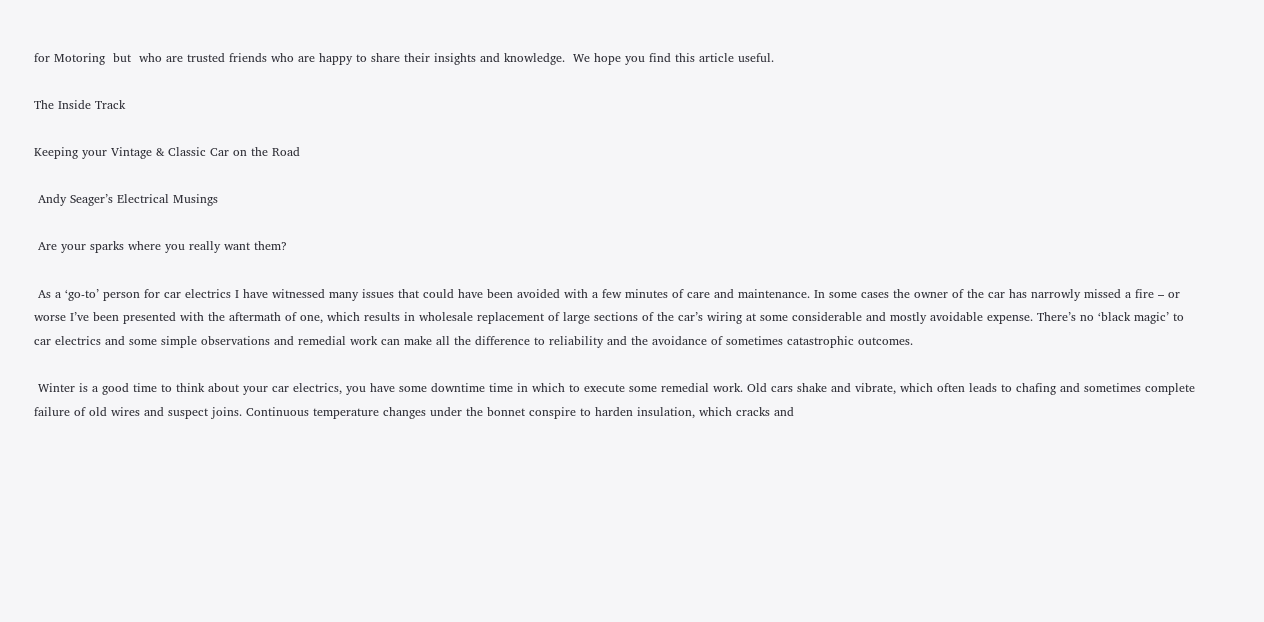for Motoring  but  who are trusted friends who are happy to share their insights and knowledge.  We hope you find this article useful.

The Inside Track

Keeping your Vintage & Classic Car on the Road

 Andy Seager’s Electrical Musings

 Are your sparks where you really want them?

 As a ‘go-to’ person for car electrics I have witnessed many issues that could have been avoided with a few minutes of care and maintenance. In some cases the owner of the car has narrowly missed a fire – or worse I’ve been presented with the aftermath of one, which results in wholesale replacement of large sections of the car’s wiring at some considerable and mostly avoidable expense. There’s no ‘black magic’ to car electrics and some simple observations and remedial work can make all the difference to reliability and the avoidance of sometimes catastrophic outcomes.

 Winter is a good time to think about your car electrics, you have some downtime time in which to execute some remedial work. Old cars shake and vibrate, which often leads to chafing and sometimes complete failure of old wires and suspect joins. Continuous temperature changes under the bonnet conspire to harden insulation, which cracks and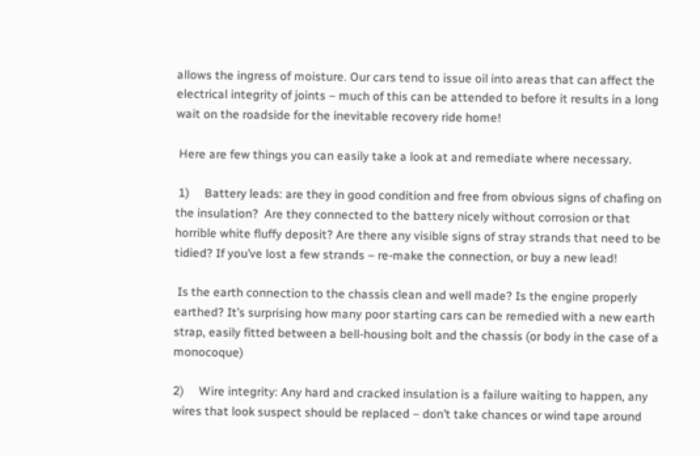allows the ingress of moisture. Our cars tend to issue oil into areas that can affect the electrical integrity of joints – much of this can be attended to before it results in a long wait on the roadside for the inevitable recovery ride home!

 Here are few things you can easily take a look at and remediate where necessary.

 1)     Battery leads: are they in good condition and free from obvious signs of chafing on the insulation?  Are they connected to the battery nicely without corrosion or that horrible white fluffy deposit? Are there any visible signs of stray strands that need to be tidied? If you’ve lost a few strands – re-make the connection, or buy a new lead!

 Is the earth connection to the chassis clean and well made? Is the engine properly earthed? It’s surprising how many poor starting cars can be remedied with a new earth strap, easily fitted between a bell-housing bolt and the chassis (or body in the case of a monocoque)

2)     Wire integrity: Any hard and cracked insulation is a failure waiting to happen, any wires that look suspect should be replaced – don’t take chances or wind tape around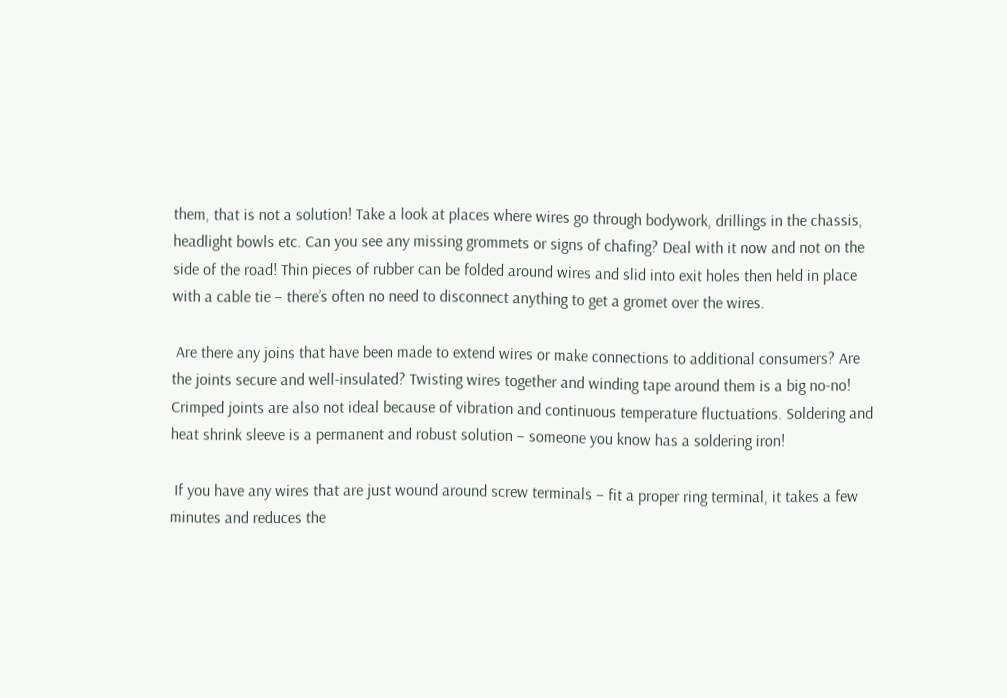them, that is not a solution! Take a look at places where wires go through bodywork, drillings in the chassis, headlight bowls etc. Can you see any missing grommets or signs of chafing? Deal with it now and not on the side of the road! Thin pieces of rubber can be folded around wires and slid into exit holes then held in place with a cable tie – there’s often no need to disconnect anything to get a gromet over the wires.

 Are there any joins that have been made to extend wires or make connections to additional consumers? Are the joints secure and well-insulated? Twisting wires together and winding tape around them is a big no-no! Crimped joints are also not ideal because of vibration and continuous temperature fluctuations. Soldering and heat shrink sleeve is a permanent and robust solution – someone you know has a soldering iron!

 If you have any wires that are just wound around screw terminals – fit a proper ring terminal, it takes a few minutes and reduces the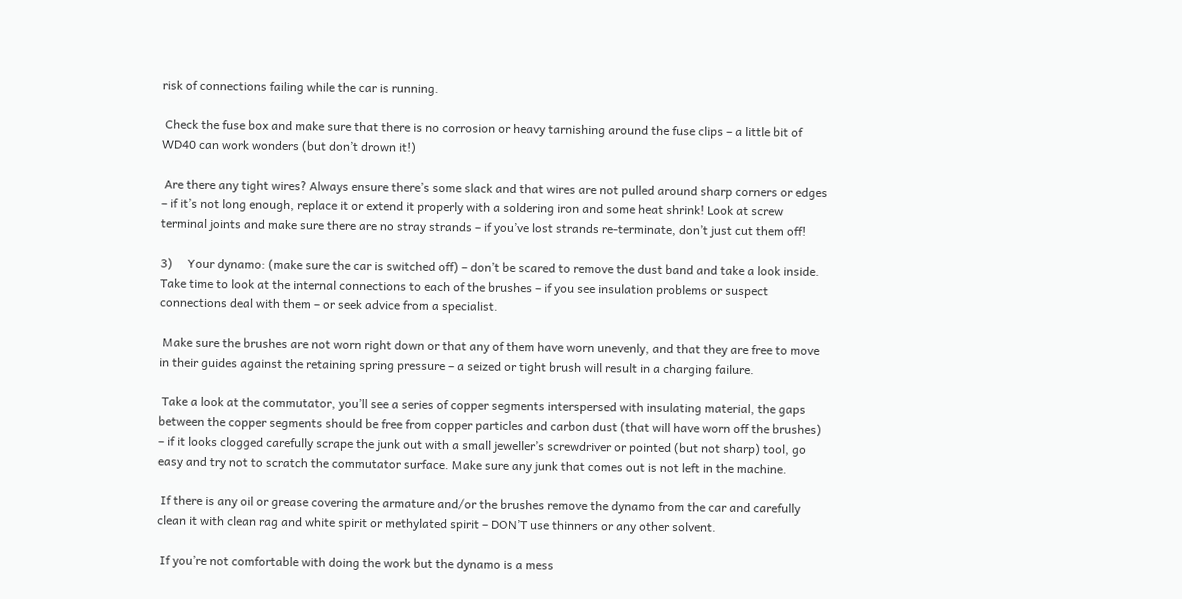risk of connections failing while the car is running.

 Check the fuse box and make sure that there is no corrosion or heavy tarnishing around the fuse clips – a little bit of WD40 can work wonders (but don’t drown it!)

 Are there any tight wires? Always ensure there’s some slack and that wires are not pulled around sharp corners or edges – if it’s not long enough, replace it or extend it properly with a soldering iron and some heat shrink! Look at screw terminal joints and make sure there are no stray strands – if you’ve lost strands re-terminate, don’t just cut them off!

3)     Your dynamo: (make sure the car is switched off) – don’t be scared to remove the dust band and take a look inside. Take time to look at the internal connections to each of the brushes – if you see insulation problems or suspect connections deal with them – or seek advice from a specialist.

 Make sure the brushes are not worn right down or that any of them have worn unevenly, and that they are free to move in their guides against the retaining spring pressure – a seized or tight brush will result in a charging failure.

 Take a look at the commutator, you’ll see a series of copper segments interspersed with insulating material, the gaps between the copper segments should be free from copper particles and carbon dust (that will have worn off the brushes) – if it looks clogged carefully scrape the junk out with a small jeweller’s screwdriver or pointed (but not sharp) tool, go easy and try not to scratch the commutator surface. Make sure any junk that comes out is not left in the machine.

 If there is any oil or grease covering the armature and/or the brushes remove the dynamo from the car and carefully clean it with clean rag and white spirit or methylated spirit – DON’T use thinners or any other solvent.

 If you’re not comfortable with doing the work but the dynamo is a mess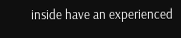inside have an experienced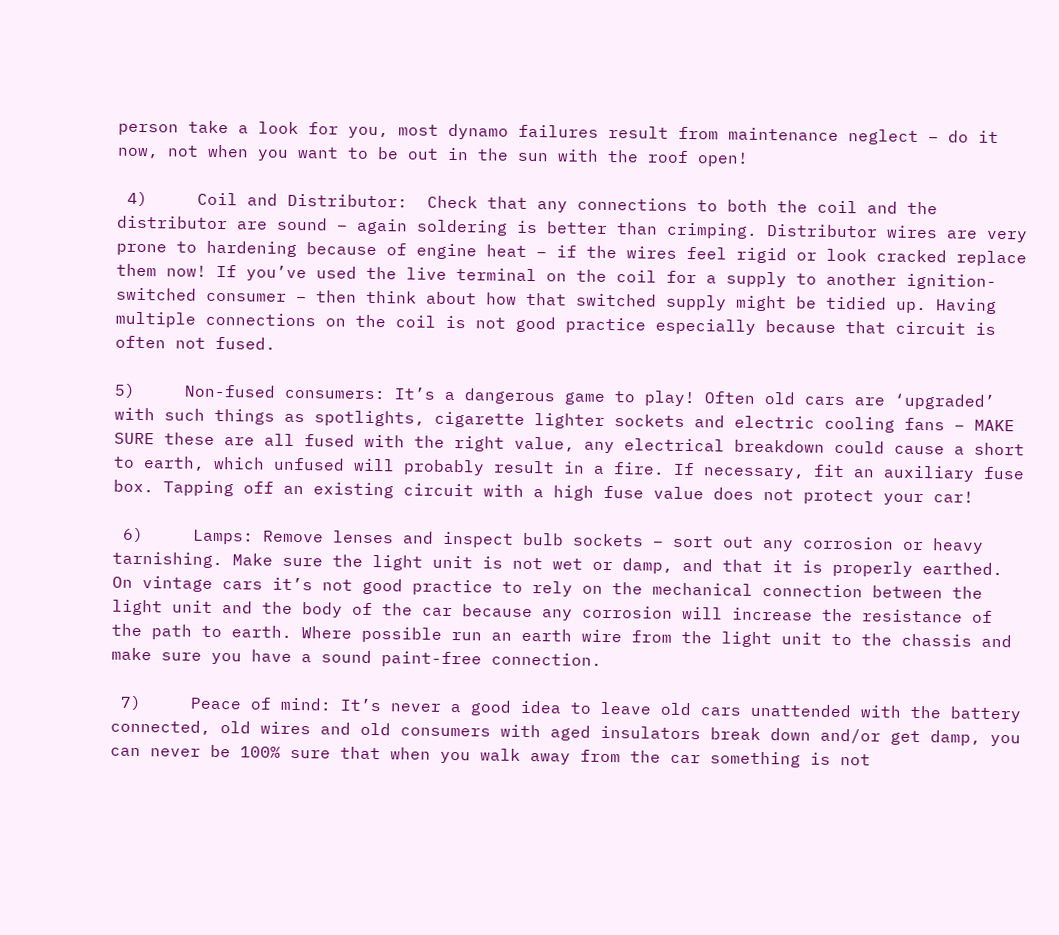person take a look for you, most dynamo failures result from maintenance neglect – do it now, not when you want to be out in the sun with the roof open!

 4)     Coil and Distributor:  Check that any connections to both the coil and the distributor are sound – again soldering is better than crimping. Distributor wires are very prone to hardening because of engine heat – if the wires feel rigid or look cracked replace them now! If you’ve used the live terminal on the coil for a supply to another ignition-switched consumer – then think about how that switched supply might be tidied up. Having multiple connections on the coil is not good practice especially because that circuit is often not fused.

5)     Non-fused consumers: It’s a dangerous game to play! Often old cars are ‘upgraded’ with such things as spotlights, cigarette lighter sockets and electric cooling fans – MAKE SURE these are all fused with the right value, any electrical breakdown could cause a short to earth, which unfused will probably result in a fire. If necessary, fit an auxiliary fuse box. Tapping off an existing circuit with a high fuse value does not protect your car!

 6)     Lamps: Remove lenses and inspect bulb sockets – sort out any corrosion or heavy tarnishing. Make sure the light unit is not wet or damp, and that it is properly earthed. On vintage cars it’s not good practice to rely on the mechanical connection between the light unit and the body of the car because any corrosion will increase the resistance of the path to earth. Where possible run an earth wire from the light unit to the chassis and make sure you have a sound paint-free connection.

 7)     Peace of mind: It’s never a good idea to leave old cars unattended with the battery connected, old wires and old consumers with aged insulators break down and/or get damp, you can never be 100% sure that when you walk away from the car something is not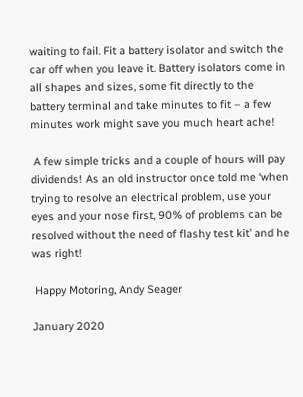waiting to fail. Fit a battery isolator and switch the car off when you leave it. Battery isolators come in all shapes and sizes, some fit directly to the battery terminal and take minutes to fit – a few minutes work might save you much heart ache!

 A few simple tricks and a couple of hours will pay dividends! As an old instructor once told me ‘when trying to resolve an electrical problem, use your eyes and your nose first, 90% of problems can be resolved without the need of flashy test kit’ and he was right!

 Happy Motoring, Andy Seager

January 2020